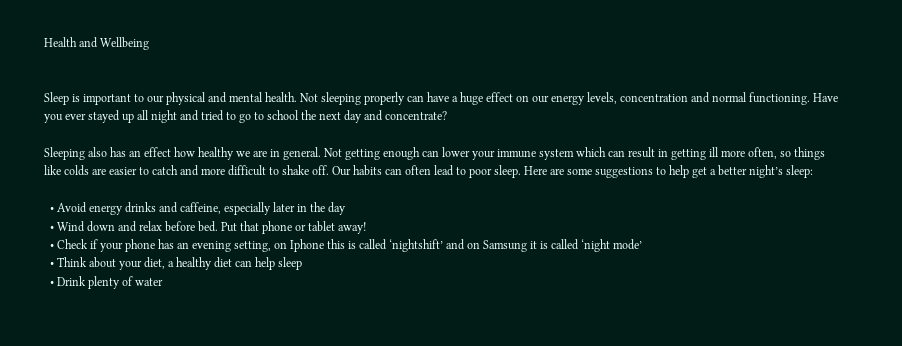Health and Wellbeing


Sleep is important to our physical and mental health. Not sleeping properly can have a huge effect on our energy levels, concentration and normal functioning. Have you ever stayed up all night and tried to go to school the next day and concentrate?

Sleeping also has an effect how healthy we are in general. Not getting enough can lower your immune system which can result in getting ill more often, so things like colds are easier to catch and more difficult to shake off. Our habits can often lead to poor sleep. Here are some suggestions to help get a better night’s sleep:

  • Avoid energy drinks and caffeine, especially later in the day
  • Wind down and relax before bed. Put that phone or tablet away!
  • Check if your phone has an evening setting, on Iphone this is called ‘nightshift’ and on Samsung it is called ‘night mode’
  • Think about your diet, a healthy diet can help sleep
  • Drink plenty of water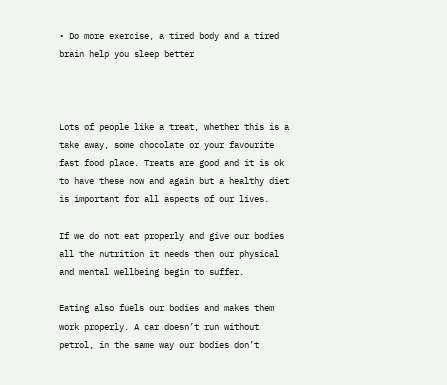• Do more exercise, a tired body and a tired brain help you sleep better



Lots of people like a treat, whether this is a take away, some chocolate or your favourite fast food place. Treats are good and it is ok to have these now and again but a healthy diet is important for all aspects of our lives.

If we do not eat properly and give our bodies all the nutrition it needs then our physical and mental wellbeing begin to suffer.

Eating also fuels our bodies and makes them work properly. A car doesn’t run without petrol, in the same way our bodies don’t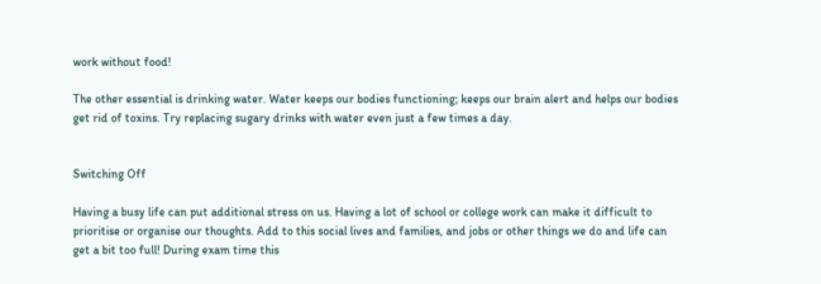work without food!

The other essential is drinking water. Water keeps our bodies functioning; keeps our brain alert and helps our bodies get rid of toxins. Try replacing sugary drinks with water even just a few times a day.


Switching Off

Having a busy life can put additional stress on us. Having a lot of school or college work can make it difficult to prioritise or organise our thoughts. Add to this social lives and families, and jobs or other things we do and life can get a bit too full! During exam time this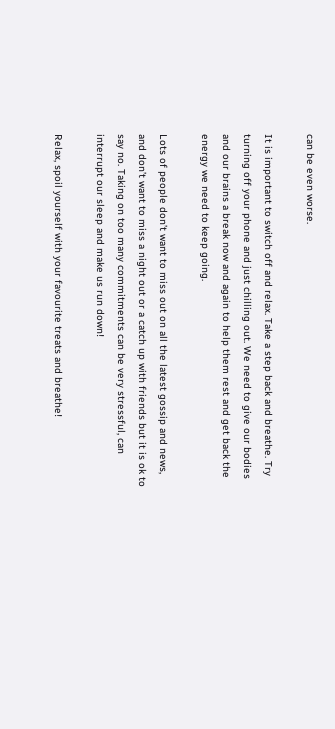can be even worse.

It is important to switch off and relax. Take a step back and breathe. Try turning off your phone and just chilling out. We need to give our bodies and our brains a break now and again to help them rest and get back the energy we need to keep going.

Lots of people don’t want to miss out on all the latest gossip and news, and don’t want to miss a night out or a catch up with friends but it is ok to say no. Taking on too many commitments can be very stressful, can interrupt our sleep and make us run down!

Relax, spoil yourself with your favourite treats and breathe!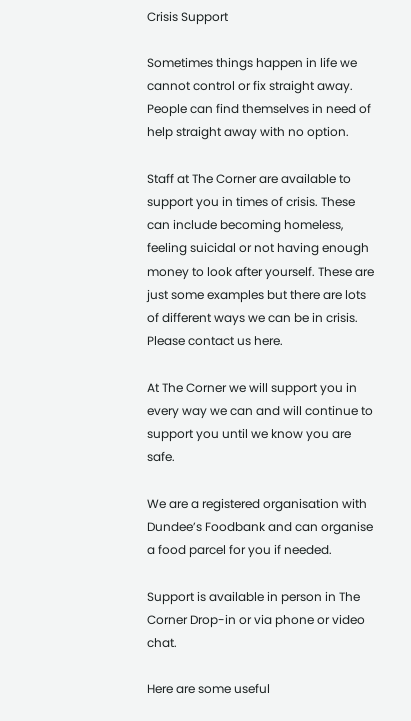Crisis Support

Sometimes things happen in life we cannot control or fix straight away. People can find themselves in need of help straight away with no option.

Staff at The Corner are available to support you in times of crisis. These can include becoming homeless, feeling suicidal or not having enough money to look after yourself. These are just some examples but there are lots of different ways we can be in crisis. Please contact us here.

At The Corner we will support you in every way we can and will continue to support you until we know you are safe.

We are a registered organisation with Dundee’s Foodbank and can organise a food parcel for you if needed.

Support is available in person in The Corner Drop-in or via phone or video chat.

Here are some useful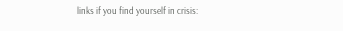links if you find yourself in crisis: